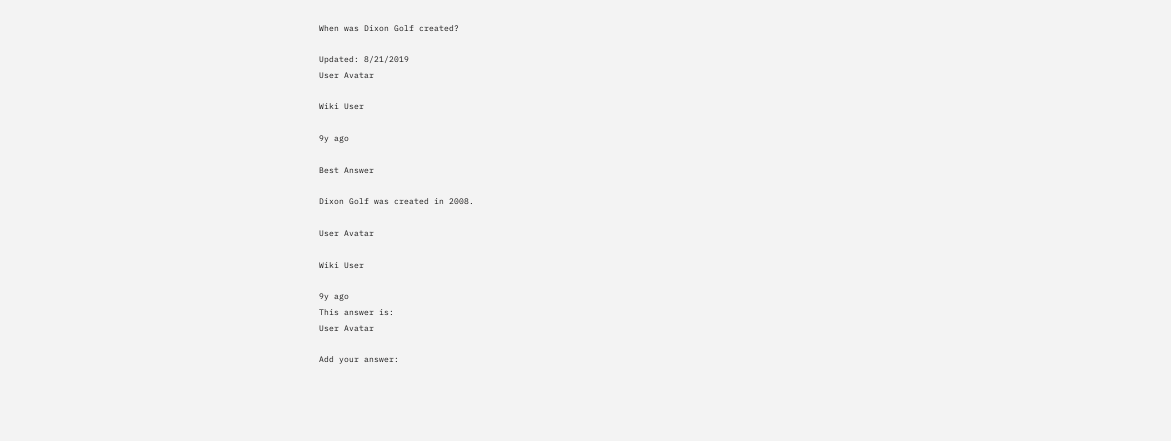When was Dixon Golf created?

Updated: 8/21/2019
User Avatar

Wiki User

9y ago

Best Answer

Dixon Golf was created in 2008.

User Avatar

Wiki User

9y ago
This answer is:
User Avatar

Add your answer: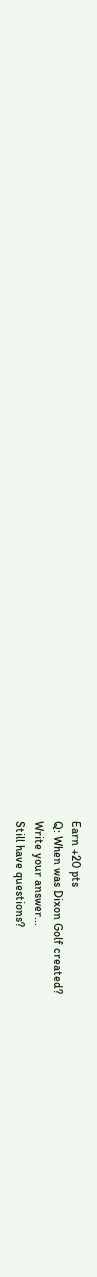Earn +20 pts
Q: When was Dixon Golf created?
Write your answer...
Still have questions?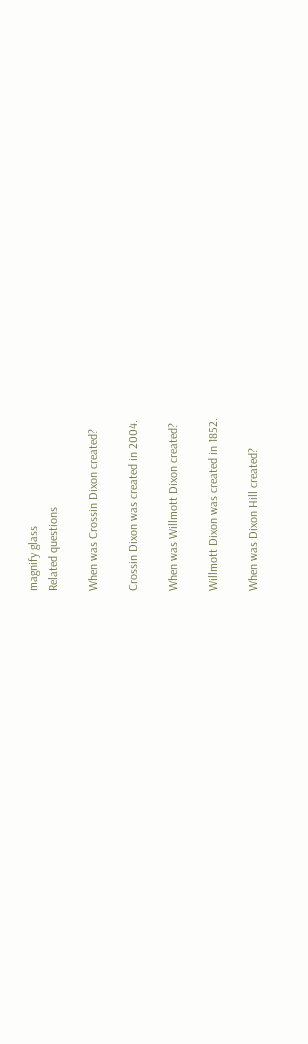magnify glass
Related questions

When was Crossin Dixon created?

Crossin Dixon was created in 2004.

When was Willmott Dixon created?

Willmott Dixon was created in 1852.

When was Dixon Hill created?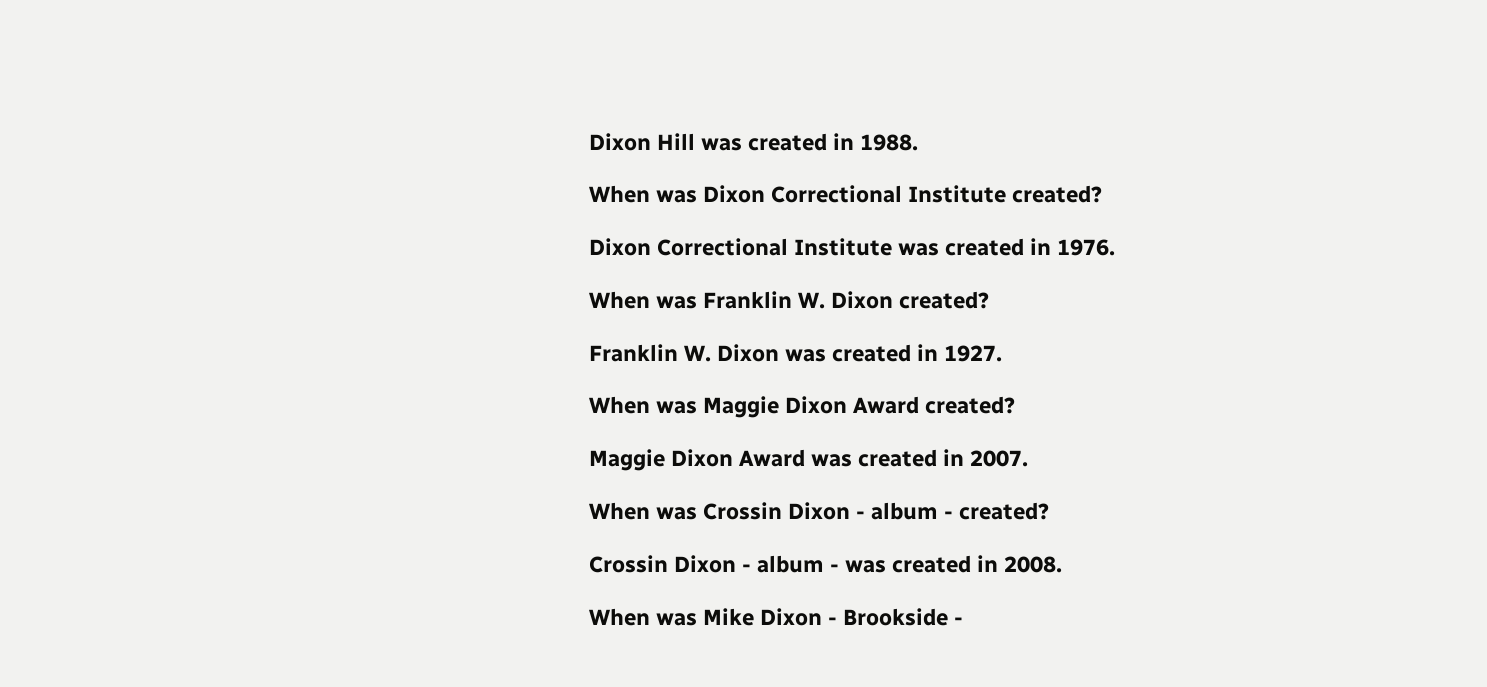Dixon Hill was created in 1988.

When was Dixon Correctional Institute created?

Dixon Correctional Institute was created in 1976.

When was Franklin W. Dixon created?

Franklin W. Dixon was created in 1927.

When was Maggie Dixon Award created?

Maggie Dixon Award was created in 2007.

When was Crossin Dixon - album - created?

Crossin Dixon - album - was created in 2008.

When was Mike Dixon - Brookside -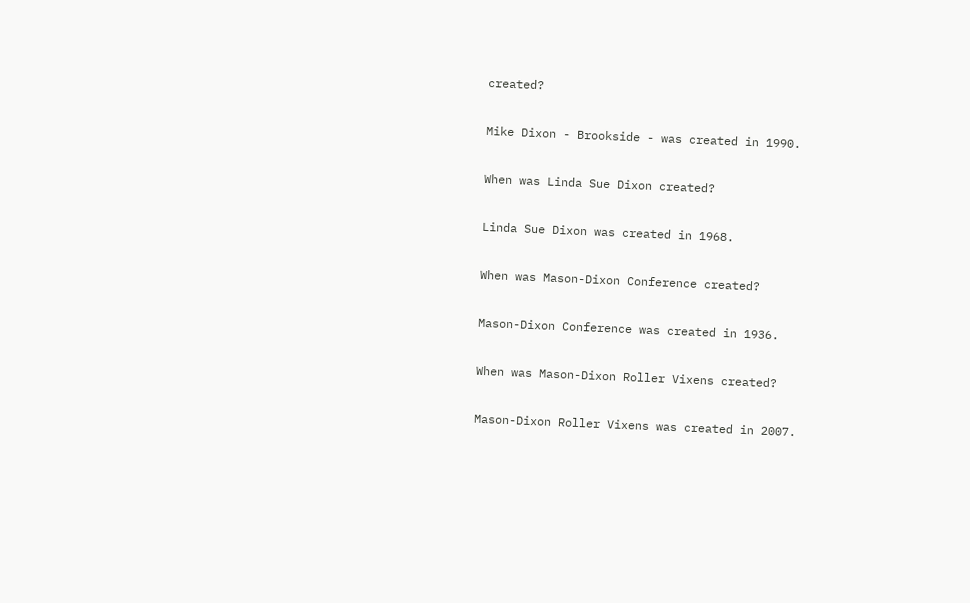created?

Mike Dixon - Brookside - was created in 1990.

When was Linda Sue Dixon created?

Linda Sue Dixon was created in 1968.

When was Mason-Dixon Conference created?

Mason-Dixon Conference was created in 1936.

When was Mason-Dixon Roller Vixens created?

Mason-Dixon Roller Vixens was created in 2007.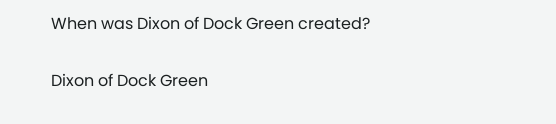When was Dixon of Dock Green created?

Dixon of Dock Green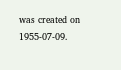was created on 1955-07-09.